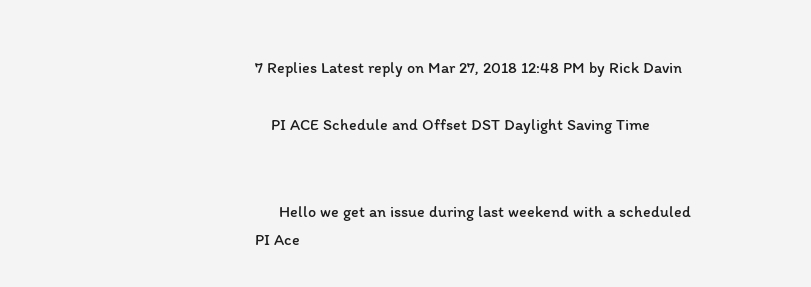7 Replies Latest reply on Mar 27, 2018 12:48 PM by Rick Davin

    PI ACE Schedule and Offset DST Daylight Saving Time


      Hello we get an issue during last weekend with a scheduled PI Ace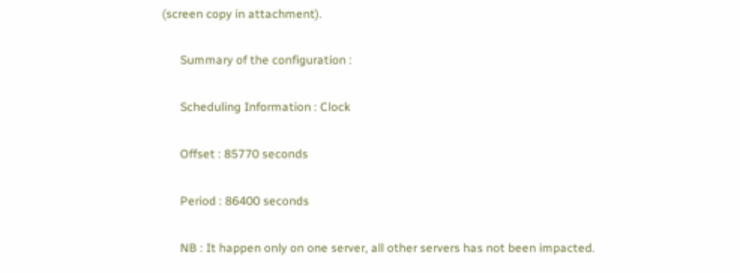(screen copy in attachment).

      Summary of the configuration :

      Scheduling Information : Clock

      Offset : 85770 seconds

      Period : 86400 seconds

      NB : It happen only on one server, all other servers has not been impacted.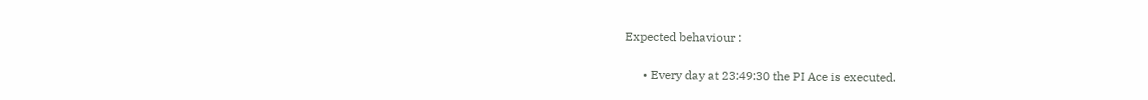Expected behaviour :

      • Every day at 23:49:30 the PI Ace is executed.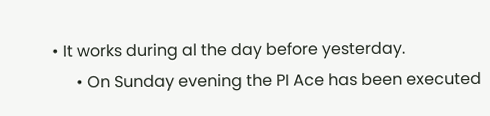• It works during al the day before yesterday.
      • On Sunday evening the PI Ace has been executed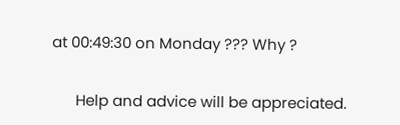at 00:49:30 on Monday ??? Why ?


      Help and advice will be appreciated.